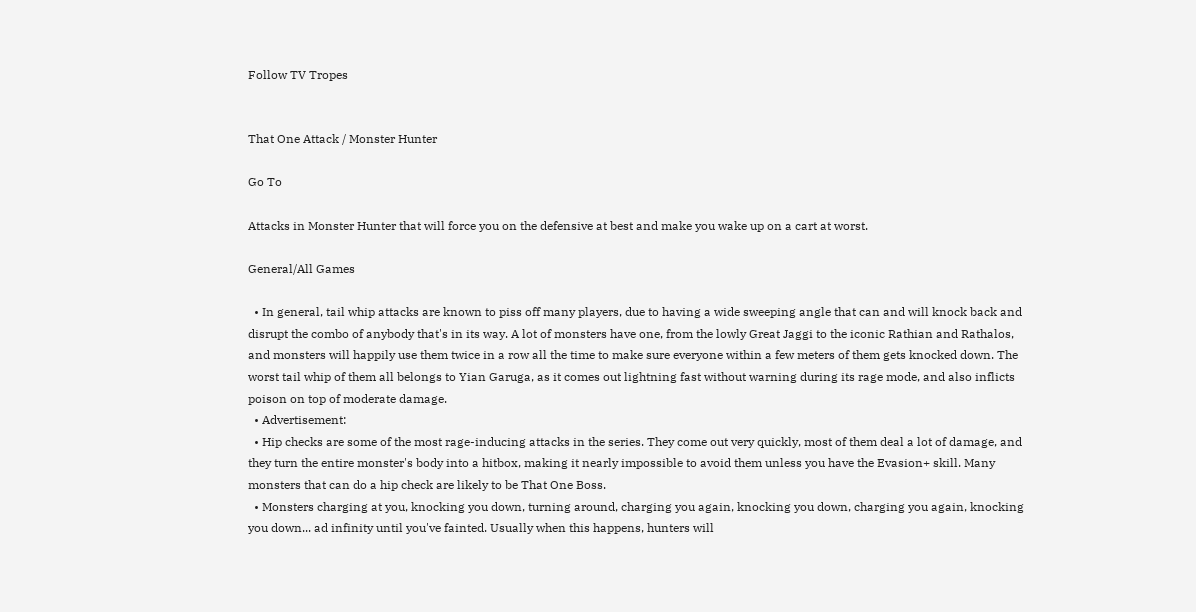Follow TV Tropes


That One Attack / Monster Hunter

Go To

Attacks in Monster Hunter that will force you on the defensive at best and make you wake up on a cart at worst.

General/All Games

  • In general, tail whip attacks are known to piss off many players, due to having a wide sweeping angle that can and will knock back and disrupt the combo of anybody that's in its way. A lot of monsters have one, from the lowly Great Jaggi to the iconic Rathian and Rathalos, and monsters will happily use them twice in a row all the time to make sure everyone within a few meters of them gets knocked down. The worst tail whip of them all belongs to Yian Garuga, as it comes out lightning fast without warning during its rage mode, and also inflicts poison on top of moderate damage.
  • Advertisement:
  • Hip checks are some of the most rage-inducing attacks in the series. They come out very quickly, most of them deal a lot of damage, and they turn the entire monster's body into a hitbox, making it nearly impossible to avoid them unless you have the Evasion+ skill. Many monsters that can do a hip check are likely to be That One Boss.
  • Monsters charging at you, knocking you down, turning around, charging you again, knocking you down, charging you again, knocking you down... ad infinity until you've fainted. Usually when this happens, hunters will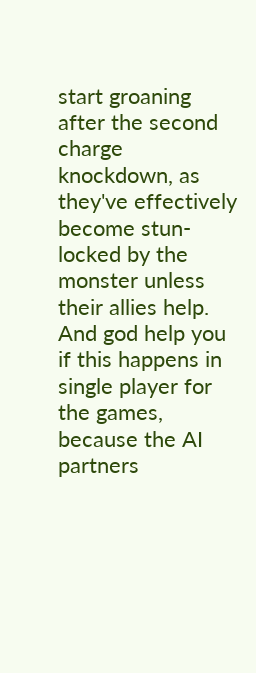start groaning after the second charge knockdown, as they've effectively become stun-locked by the monster unless their allies help. And god help you if this happens in single player for the games, because the AI partners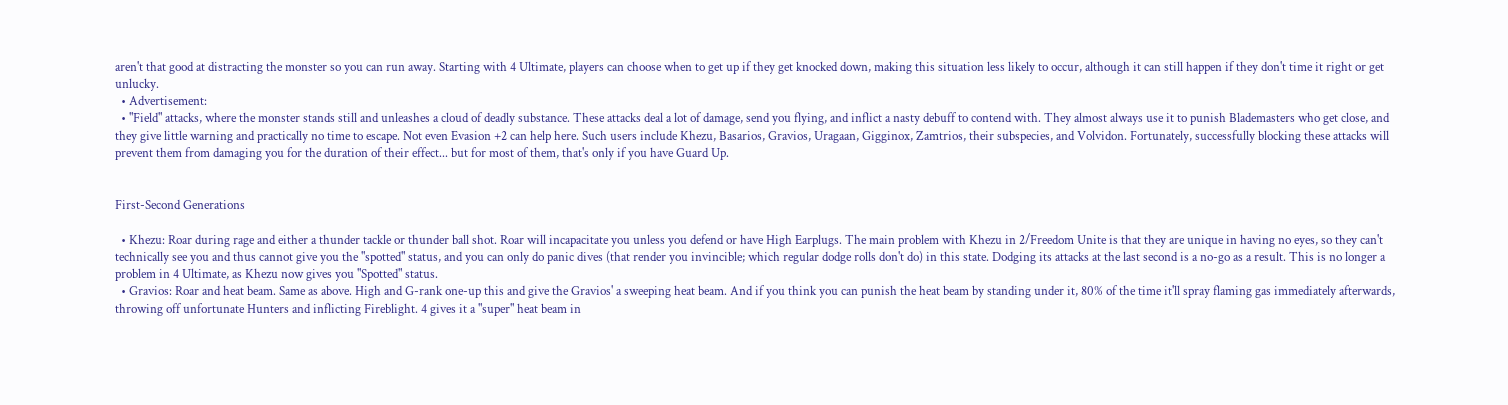aren't that good at distracting the monster so you can run away. Starting with 4 Ultimate, players can choose when to get up if they get knocked down, making this situation less likely to occur, although it can still happen if they don't time it right or get unlucky.
  • Advertisement:
  • "Field" attacks, where the monster stands still and unleashes a cloud of deadly substance. These attacks deal a lot of damage, send you flying, and inflict a nasty debuff to contend with. They almost always use it to punish Blademasters who get close, and they give little warning and practically no time to escape. Not even Evasion +2 can help here. Such users include Khezu, Basarios, Gravios, Uragaan, Gigginox, Zamtrios, their subspecies, and Volvidon. Fortunately, successfully blocking these attacks will prevent them from damaging you for the duration of their effect... but for most of them, that's only if you have Guard Up.


First-Second Generations

  • Khezu: Roar during rage and either a thunder tackle or thunder ball shot. Roar will incapacitate you unless you defend or have High Earplugs. The main problem with Khezu in 2/Freedom Unite is that they are unique in having no eyes, so they can't technically see you and thus cannot give you the "spotted" status, and you can only do panic dives (that render you invincible; which regular dodge rolls don't do) in this state. Dodging its attacks at the last second is a no-go as a result. This is no longer a problem in 4 Ultimate, as Khezu now gives you "Spotted" status.
  • Gravios: Roar and heat beam. Same as above. High and G-rank one-up this and give the Gravios' a sweeping heat beam. And if you think you can punish the heat beam by standing under it, 80% of the time it'll spray flaming gas immediately afterwards, throwing off unfortunate Hunters and inflicting Fireblight. 4 gives it a "super" heat beam in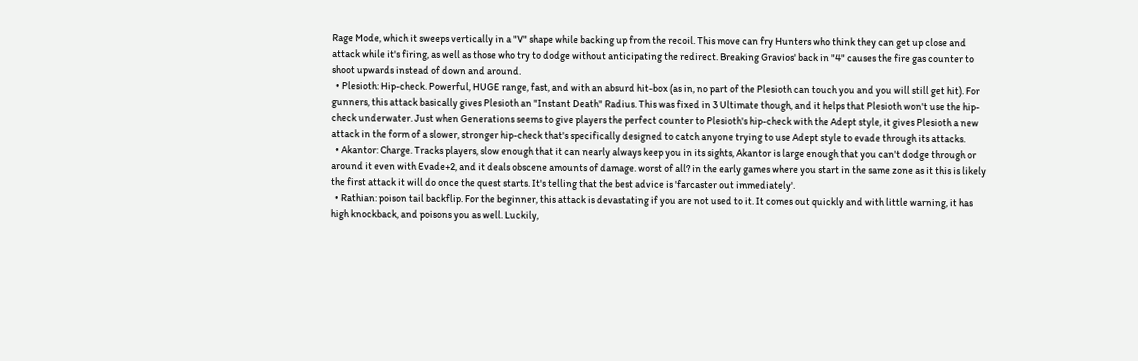Rage Mode, which it sweeps vertically in a "V" shape while backing up from the recoil. This move can fry Hunters who think they can get up close and attack while it's firing, as well as those who try to dodge without anticipating the redirect. Breaking Gravios' back in "4" causes the fire gas counter to shoot upwards instead of down and around.
  • Plesioth: Hip-check. Powerful, HUGE range, fast, and with an absurd hit-box (as in, no part of the Plesioth can touch you and you will still get hit). For gunners, this attack basically gives Plesioth an "Instant Death" Radius. This was fixed in 3 Ultimate though, and it helps that Plesioth won't use the hip-check underwater. Just when Generations seems to give players the perfect counter to Plesioth's hip-check with the Adept style, it gives Plesioth a new attack in the form of a slower, stronger hip-check that's specifically designed to catch anyone trying to use Adept style to evade through its attacks.
  • Akantor: Charge. Tracks players, slow enough that it can nearly always keep you in its sights, Akantor is large enough that you can't dodge through or around it even with Evade+2, and it deals obscene amounts of damage. worst of all? in the early games where you start in the same zone as it this is likely the first attack it will do once the quest starts. It's telling that the best advice is 'farcaster out immediately'.
  • Rathian: poison tail backflip. For the beginner, this attack is devastating if you are not used to it. It comes out quickly and with little warning, it has high knockback, and poisons you as well. Luckily,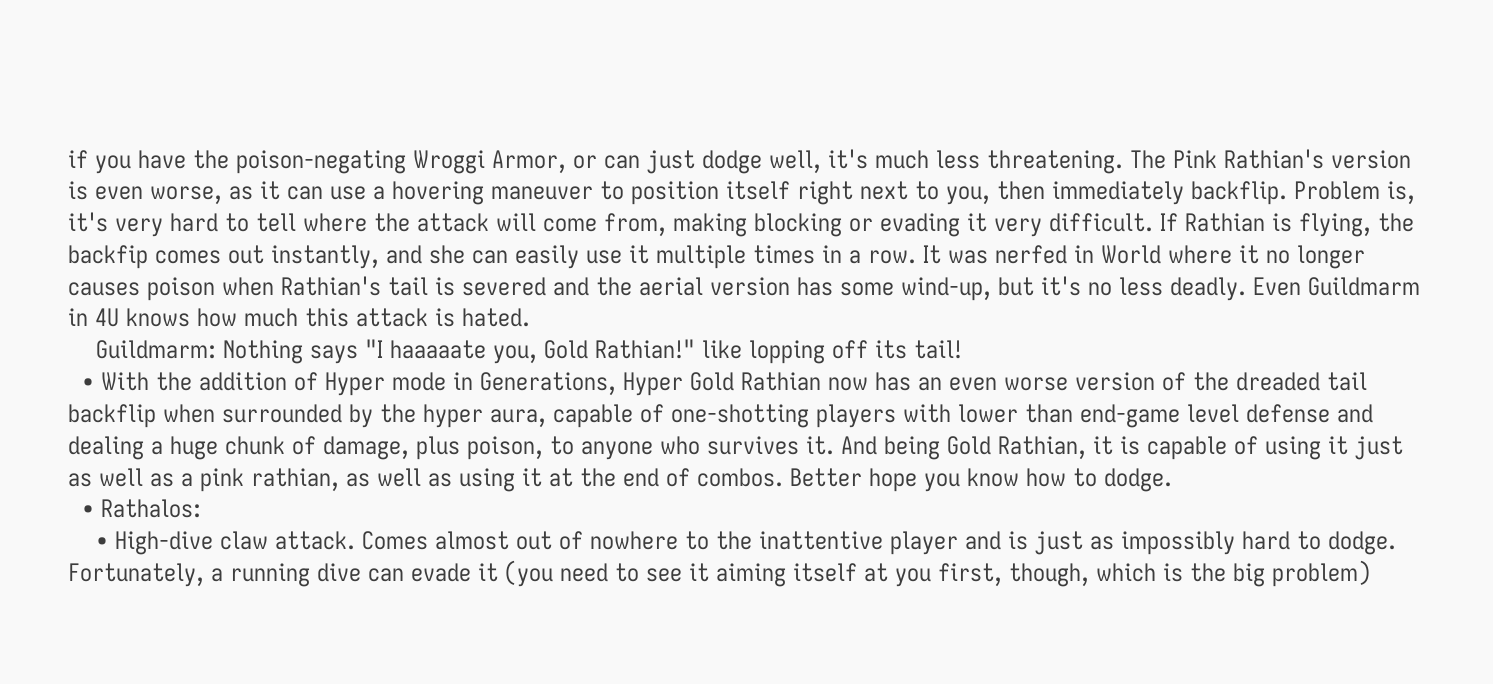if you have the poison-negating Wroggi Armor, or can just dodge well, it's much less threatening. The Pink Rathian's version is even worse, as it can use a hovering maneuver to position itself right next to you, then immediately backflip. Problem is, it's very hard to tell where the attack will come from, making blocking or evading it very difficult. If Rathian is flying, the backfip comes out instantly, and she can easily use it multiple times in a row. It was nerfed in World where it no longer causes poison when Rathian's tail is severed and the aerial version has some wind-up, but it's no less deadly. Even Guildmarm in 4U knows how much this attack is hated.
    Guildmarm: Nothing says "I haaaaate you, Gold Rathian!" like lopping off its tail!
  • With the addition of Hyper mode in Generations, Hyper Gold Rathian now has an even worse version of the dreaded tail backflip when surrounded by the hyper aura, capable of one-shotting players with lower than end-game level defense and dealing a huge chunk of damage, plus poison, to anyone who survives it. And being Gold Rathian, it is capable of using it just as well as a pink rathian, as well as using it at the end of combos. Better hope you know how to dodge.
  • Rathalos:
    • High-dive claw attack. Comes almost out of nowhere to the inattentive player and is just as impossibly hard to dodge. Fortunately, a running dive can evade it (you need to see it aiming itself at you first, though, which is the big problem)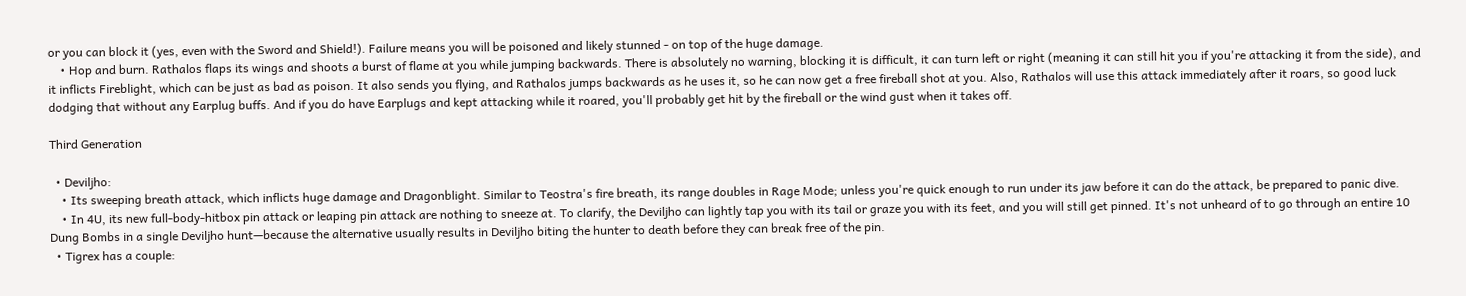or you can block it (yes, even with the Sword and Shield!). Failure means you will be poisoned and likely stunned - on top of the huge damage.
    • Hop and burn. Rathalos flaps its wings and shoots a burst of flame at you while jumping backwards. There is absolutely no warning, blocking it is difficult, it can turn left or right (meaning it can still hit you if you're attacking it from the side), and it inflicts Fireblight, which can be just as bad as poison. It also sends you flying, and Rathalos jumps backwards as he uses it, so he can now get a free fireball shot at you. Also, Rathalos will use this attack immediately after it roars, so good luck dodging that without any Earplug buffs. And if you do have Earplugs and kept attacking while it roared, you'll probably get hit by the fireball or the wind gust when it takes off.

Third Generation

  • Deviljho:
    • Its sweeping breath attack, which inflicts huge damage and Dragonblight. Similar to Teostra's fire breath, its range doubles in Rage Mode; unless you're quick enough to run under its jaw before it can do the attack, be prepared to panic dive.
    • In 4U, its new full-body-hitbox pin attack or leaping pin attack are nothing to sneeze at. To clarify, the Deviljho can lightly tap you with its tail or graze you with its feet, and you will still get pinned. It's not unheard of to go through an entire 10 Dung Bombs in a single Deviljho hunt—because the alternative usually results in Deviljho biting the hunter to death before they can break free of the pin.
  • Tigrex has a couple: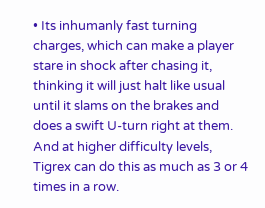• Its inhumanly fast turning charges, which can make a player stare in shock after chasing it, thinking it will just halt like usual until it slams on the brakes and does a swift U-turn right at them. And at higher difficulty levels, Tigrex can do this as much as 3 or 4 times in a row.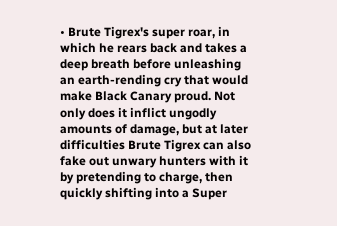• Brute Tigrex's super roar, in which he rears back and takes a deep breath before unleashing an earth-rending cry that would make Black Canary proud. Not only does it inflict ungodly amounts of damage, but at later difficulties Brute Tigrex can also fake out unwary hunters with it by pretending to charge, then quickly shifting into a Super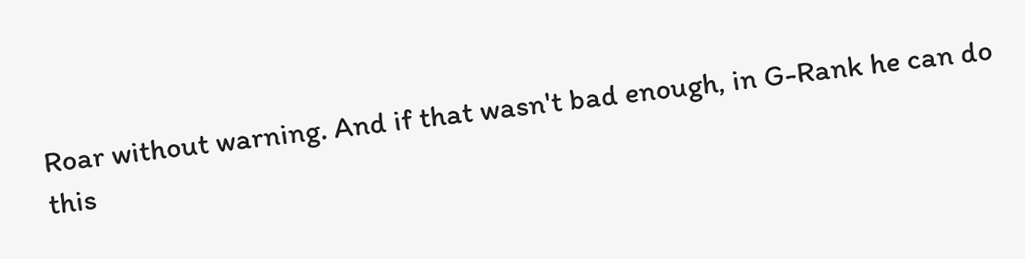Roar without warning. And if that wasn't bad enough, in G-Rank he can do this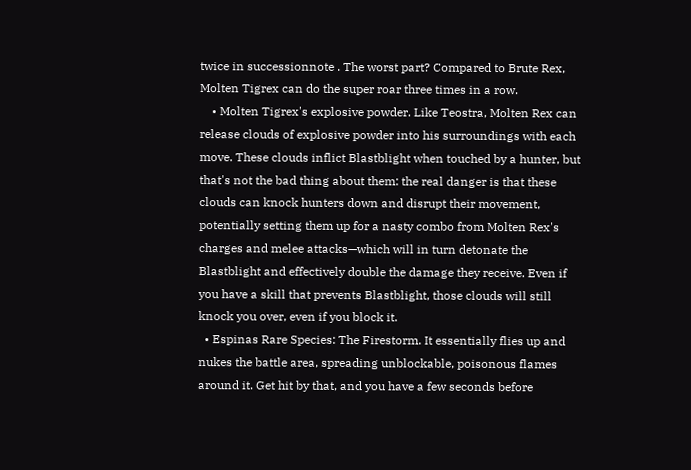twice in successionnote . The worst part? Compared to Brute Rex, Molten Tigrex can do the super roar three times in a row.
    • Molten Tigrex's explosive powder. Like Teostra, Molten Rex can release clouds of explosive powder into his surroundings with each move. These clouds inflict Blastblight when touched by a hunter, but that's not the bad thing about them: the real danger is that these clouds can knock hunters down and disrupt their movement, potentially setting them up for a nasty combo from Molten Rex's charges and melee attacks—which will in turn detonate the Blastblight and effectively double the damage they receive. Even if you have a skill that prevents Blastblight, those clouds will still knock you over, even if you block it.
  • Espinas Rare Species: The Firestorm. It essentially flies up and nukes the battle area, spreading unblockable, poisonous flames around it. Get hit by that, and you have a few seconds before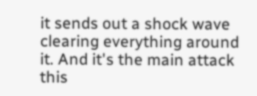it sends out a shock wave clearing everything around it. And it's the main attack this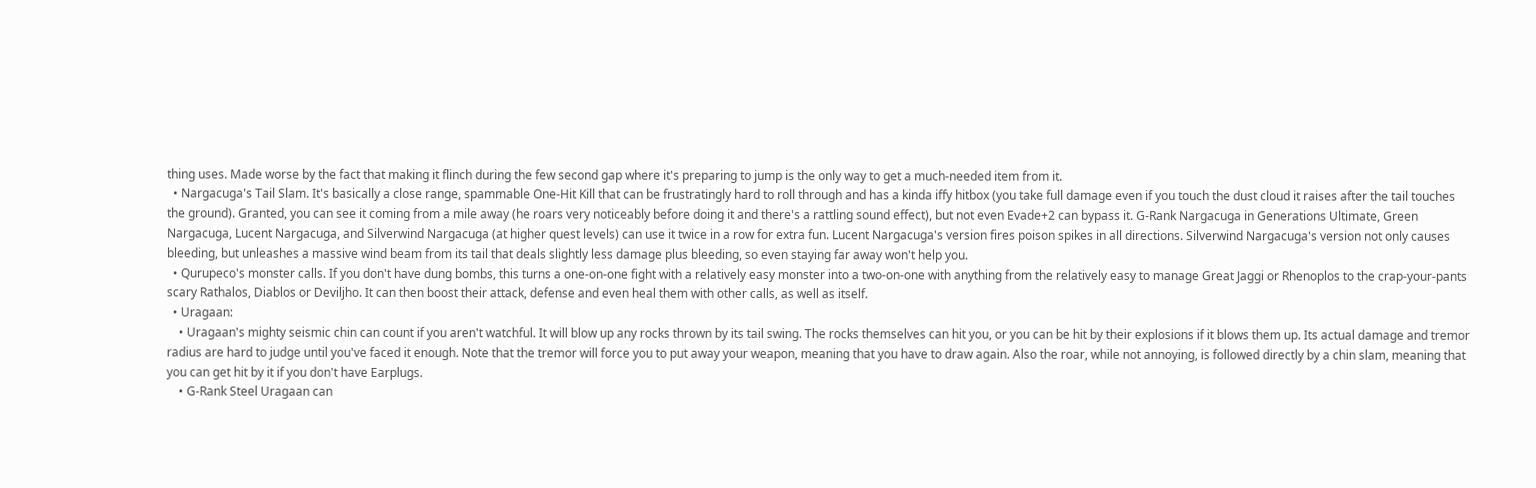thing uses. Made worse by the fact that making it flinch during the few second gap where it's preparing to jump is the only way to get a much-needed item from it.
  • Nargacuga's Tail Slam. It's basically a close range, spammable One-Hit Kill that can be frustratingly hard to roll through and has a kinda iffy hitbox (you take full damage even if you touch the dust cloud it raises after the tail touches the ground). Granted, you can see it coming from a mile away (he roars very noticeably before doing it and there's a rattling sound effect), but not even Evade+2 can bypass it. G-Rank Nargacuga in Generations Ultimate, Green Nargacuga, Lucent Nargacuga, and Silverwind Nargacuga (at higher quest levels) can use it twice in a row for extra fun. Lucent Nargacuga's version fires poison spikes in all directions. Silverwind Nargacuga's version not only causes bleeding, but unleashes a massive wind beam from its tail that deals slightly less damage plus bleeding, so even staying far away won't help you.
  • Qurupeco's monster calls. If you don't have dung bombs, this turns a one-on-one fight with a relatively easy monster into a two-on-one with anything from the relatively easy to manage Great Jaggi or Rhenoplos to the crap-your-pants scary Rathalos, Diablos or Deviljho. It can then boost their attack, defense and even heal them with other calls, as well as itself.
  • Uragaan:
    • Uragaan's mighty seismic chin can count if you aren't watchful. It will blow up any rocks thrown by its tail swing. The rocks themselves can hit you, or you can be hit by their explosions if it blows them up. Its actual damage and tremor radius are hard to judge until you've faced it enough. Note that the tremor will force you to put away your weapon, meaning that you have to draw again. Also the roar, while not annoying, is followed directly by a chin slam, meaning that you can get hit by it if you don't have Earplugs.
    • G-Rank Steel Uragaan can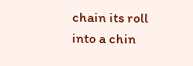chain its roll into a chin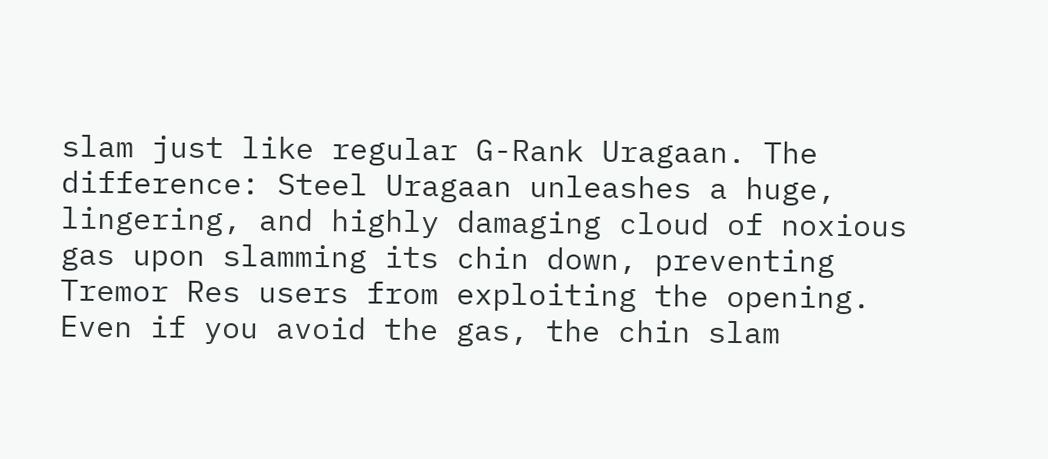slam just like regular G-Rank Uragaan. The difference: Steel Uragaan unleashes a huge, lingering, and highly damaging cloud of noxious gas upon slamming its chin down, preventing Tremor Res users from exploiting the opening. Even if you avoid the gas, the chin slam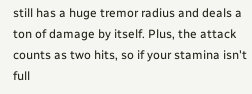still has a huge tremor radius and deals a ton of damage by itself. Plus, the attack counts as two hits, so if your stamina isn't full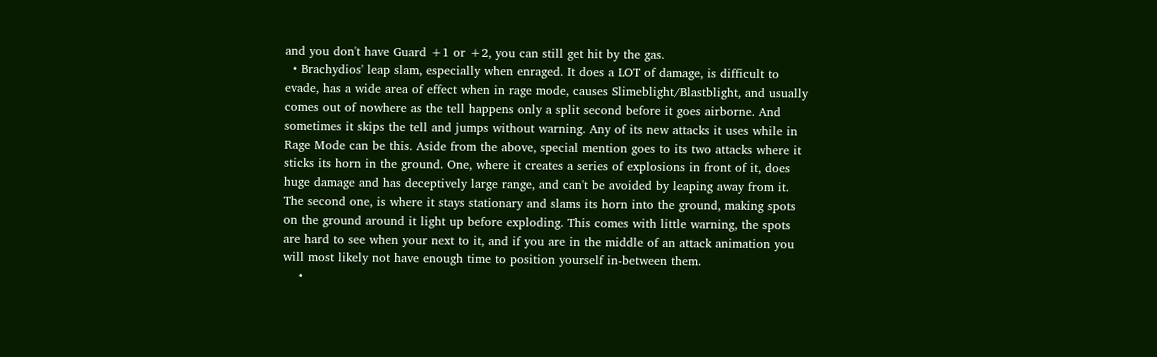and you don't have Guard +1 or +2, you can still get hit by the gas.
  • Brachydios' leap slam, especially when enraged. It does a LOT of damage, is difficult to evade, has a wide area of effect when in rage mode, causes Slimeblight/Blastblight, and usually comes out of nowhere as the tell happens only a split second before it goes airborne. And sometimes it skips the tell and jumps without warning. Any of its new attacks it uses while in Rage Mode can be this. Aside from the above, special mention goes to its two attacks where it sticks its horn in the ground. One, where it creates a series of explosions in front of it, does huge damage and has deceptively large range, and can't be avoided by leaping away from it. The second one, is where it stays stationary and slams its horn into the ground, making spots on the ground around it light up before exploding. This comes with little warning, the spots are hard to see when your next to it, and if you are in the middle of an attack animation you will most likely not have enough time to position yourself in-between them.
    •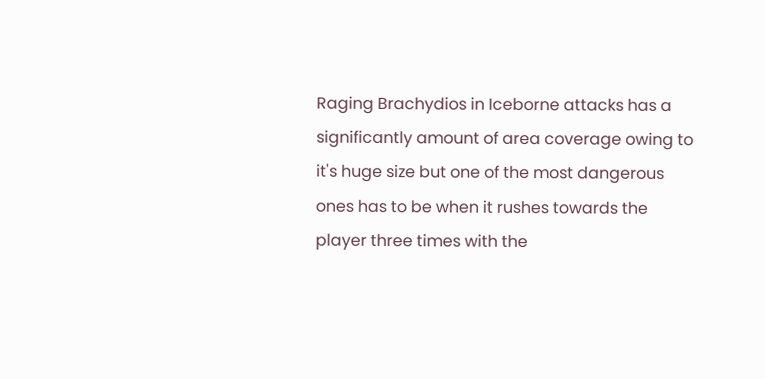Raging Brachydios in Iceborne attacks has a significantly amount of area coverage owing to it's huge size but one of the most dangerous ones has to be when it rushes towards the player three times with the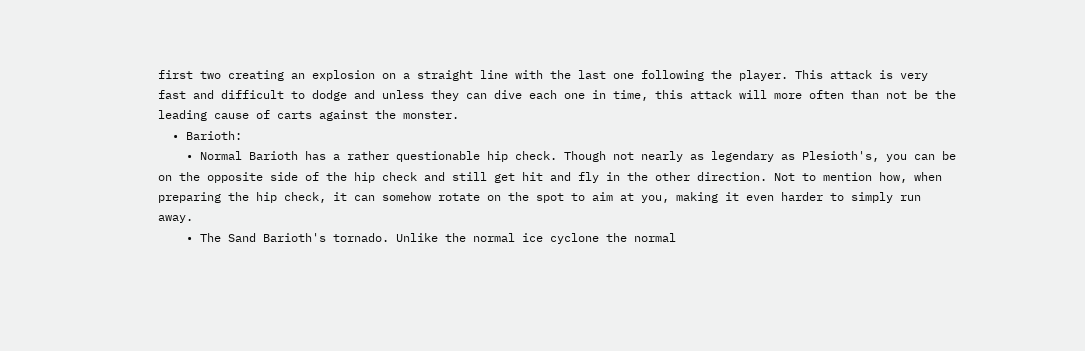first two creating an explosion on a straight line with the last one following the player. This attack is very fast and difficult to dodge and unless they can dive each one in time, this attack will more often than not be the leading cause of carts against the monster.
  • Barioth:
    • Normal Barioth has a rather questionable hip check. Though not nearly as legendary as Plesioth's, you can be on the opposite side of the hip check and still get hit and fly in the other direction. Not to mention how, when preparing the hip check, it can somehow rotate on the spot to aim at you, making it even harder to simply run away.
    • The Sand Barioth's tornado. Unlike the normal ice cyclone the normal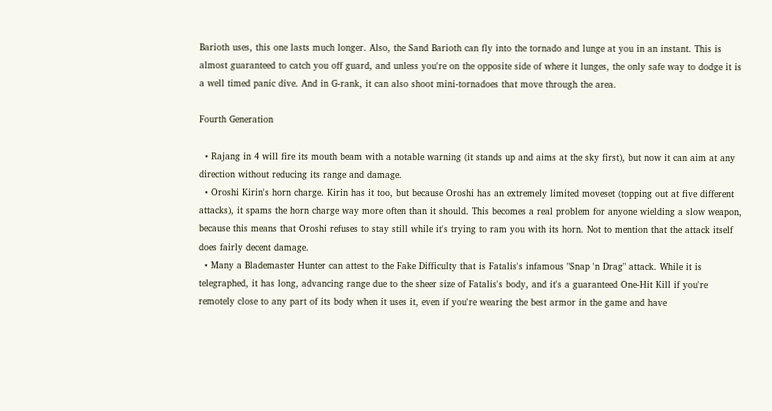Barioth uses, this one lasts much longer. Also, the Sand Barioth can fly into the tornado and lunge at you in an instant. This is almost guaranteed to catch you off guard, and unless you're on the opposite side of where it lunges, the only safe way to dodge it is a well timed panic dive. And in G-rank, it can also shoot mini-tornadoes that move through the area.

Fourth Generation

  • Rajang in 4 will fire its mouth beam with a notable warning (it stands up and aims at the sky first), but now it can aim at any direction without reducing its range and damage.
  • Oroshi Kirin's horn charge. Kirin has it too, but because Oroshi has an extremely limited moveset (topping out at five different attacks), it spams the horn charge way more often than it should. This becomes a real problem for anyone wielding a slow weapon, because this means that Oroshi refuses to stay still while it's trying to ram you with its horn. Not to mention that the attack itself does fairly decent damage.
  • Many a Blademaster Hunter can attest to the Fake Difficulty that is Fatalis's infamous "Snap 'n Drag" attack. While it is telegraphed, it has long, advancing range due to the sheer size of Fatalis's body, and it's a guaranteed One-Hit Kill if you're remotely close to any part of its body when it uses it, even if you're wearing the best armor in the game and have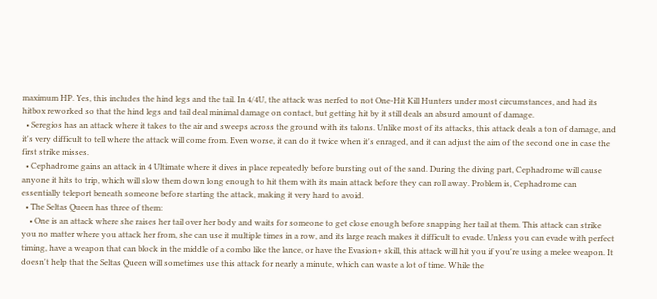maximum HP. Yes, this includes the hind legs and the tail. In 4/4U, the attack was nerfed to not One-Hit Kill Hunters under most circumstances, and had its hitbox reworked so that the hind legs and tail deal minimal damage on contact, but getting hit by it still deals an absurd amount of damage.
  • Seregios has an attack where it takes to the air and sweeps across the ground with its talons. Unlike most of its attacks, this attack deals a ton of damage, and it's very difficult to tell where the attack will come from. Even worse, it can do it twice when it's enraged, and it can adjust the aim of the second one in case the first strike misses.
  • Cephadrome gains an attack in 4 Ultimate where it dives in place repeatedly before bursting out of the sand. During the diving part, Cephadrome will cause anyone it hits to trip, which will slow them down long enough to hit them with its main attack before they can roll away. Problem is, Cephadrome can essentially teleport beneath someone before starting the attack, making it very hard to avoid.
  • The Seltas Queen has three of them:
    • One is an attack where she raises her tail over her body and waits for someone to get close enough before snapping her tail at them. This attack can strike you no matter where you attack her from, she can use it multiple times in a row, and its large reach makes it difficult to evade. Unless you can evade with perfect timing, have a weapon that can block in the middle of a combo like the lance, or have the Evasion+ skill, this attack will hit you if you're using a melee weapon. It doesn't help that the Seltas Queen will sometimes use this attack for nearly a minute, which can waste a lot of time. While the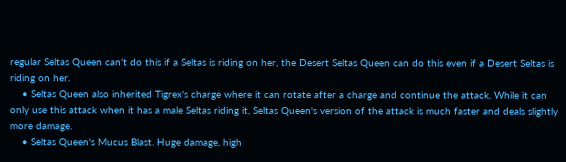regular Seltas Queen can't do this if a Seltas is riding on her, the Desert Seltas Queen can do this even if a Desert Seltas is riding on her.
    • Seltas Queen also inherited Tigrex's charge where it can rotate after a charge and continue the attack. While it can only use this attack when it has a male Seltas riding it, Seltas Queen's version of the attack is much faster and deals slightly more damage.
    • Seltas Queen's Mucus Blast. Huge damage, high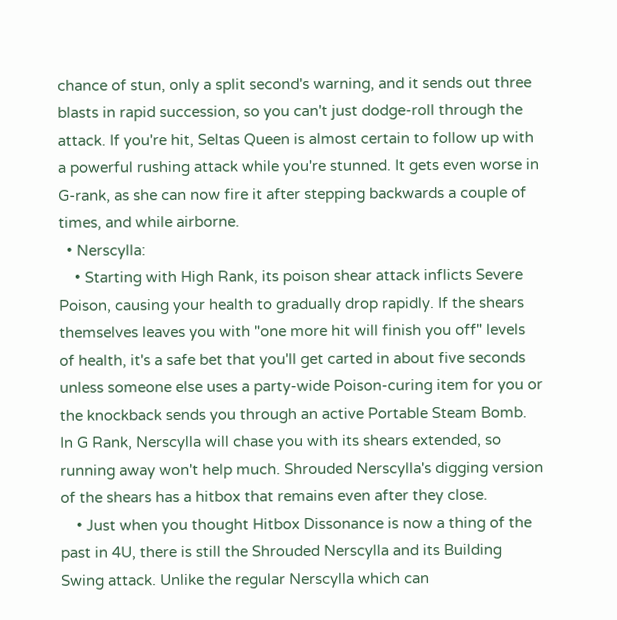chance of stun, only a split second's warning, and it sends out three blasts in rapid succession, so you can't just dodge-roll through the attack. If you're hit, Seltas Queen is almost certain to follow up with a powerful rushing attack while you're stunned. It gets even worse in G-rank, as she can now fire it after stepping backwards a couple of times, and while airborne.
  • Nerscylla:
    • Starting with High Rank, its poison shear attack inflicts Severe Poison, causing your health to gradually drop rapidly. If the shears themselves leaves you with "one more hit will finish you off" levels of health, it's a safe bet that you'll get carted in about five seconds unless someone else uses a party-wide Poison-curing item for you or the knockback sends you through an active Portable Steam Bomb. In G Rank, Nerscylla will chase you with its shears extended, so running away won't help much. Shrouded Nerscylla's digging version of the shears has a hitbox that remains even after they close.
    • Just when you thought Hitbox Dissonance is now a thing of the past in 4U, there is still the Shrouded Nerscylla and its Building Swing attack. Unlike the regular Nerscylla which can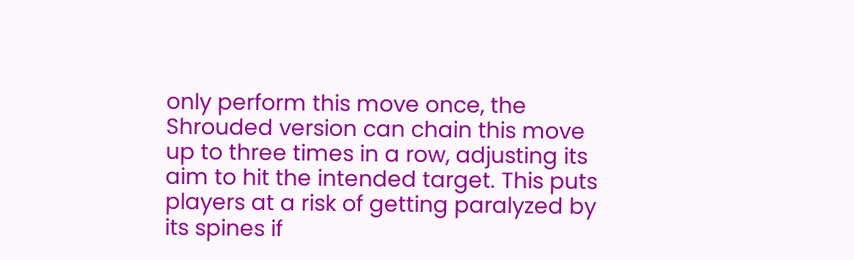only perform this move once, the Shrouded version can chain this move up to three times in a row, adjusting its aim to hit the intended target. This puts players at a risk of getting paralyzed by its spines if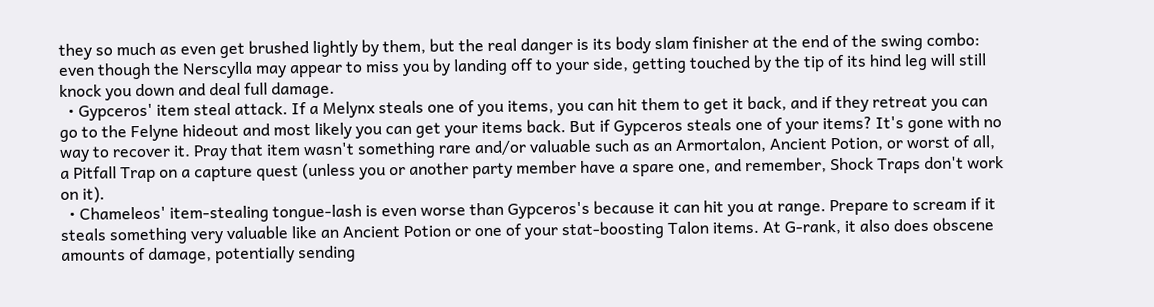they so much as even get brushed lightly by them, but the real danger is its body slam finisher at the end of the swing combo: even though the Nerscylla may appear to miss you by landing off to your side, getting touched by the tip of its hind leg will still knock you down and deal full damage.
  • Gypceros' item steal attack. If a Melynx steals one of you items, you can hit them to get it back, and if they retreat you can go to the Felyne hideout and most likely you can get your items back. But if Gypceros steals one of your items? It's gone with no way to recover it. Pray that item wasn't something rare and/or valuable such as an Armortalon, Ancient Potion, or worst of all, a Pitfall Trap on a capture quest (unless you or another party member have a spare one, and remember, Shock Traps don't work on it).
  • Chameleos' item-stealing tongue-lash is even worse than Gypceros's because it can hit you at range. Prepare to scream if it steals something very valuable like an Ancient Potion or one of your stat-boosting Talon items. At G-rank, it also does obscene amounts of damage, potentially sending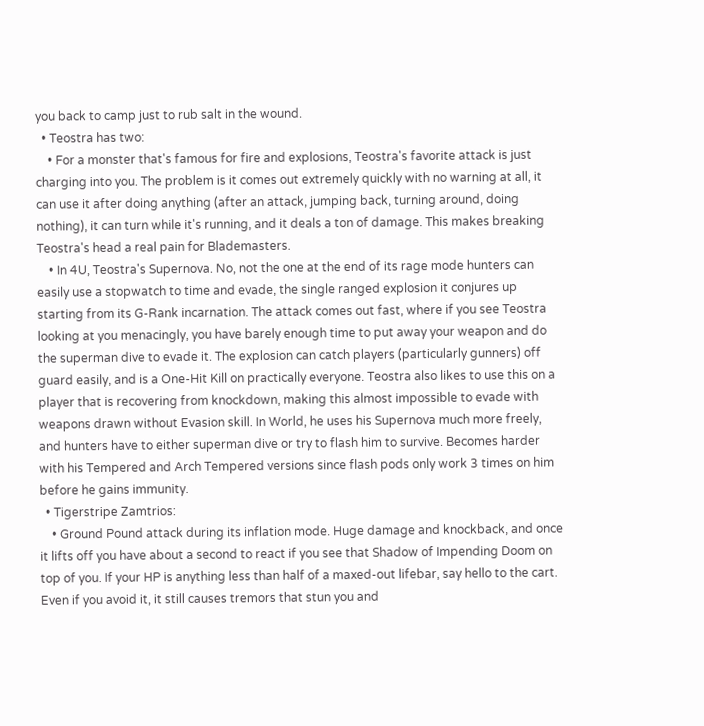you back to camp just to rub salt in the wound.
  • Teostra has two:
    • For a monster that's famous for fire and explosions, Teostra's favorite attack is just charging into you. The problem is it comes out extremely quickly with no warning at all, it can use it after doing anything (after an attack, jumping back, turning around, doing nothing), it can turn while it's running, and it deals a ton of damage. This makes breaking Teostra's head a real pain for Blademasters.
    • In 4U, Teostra's Supernova. No, not the one at the end of its rage mode hunters can easily use a stopwatch to time and evade, the single ranged explosion it conjures up starting from its G-Rank incarnation. The attack comes out fast, where if you see Teostra looking at you menacingly, you have barely enough time to put away your weapon and do the superman dive to evade it. The explosion can catch players (particularly gunners) off guard easily, and is a One-Hit Kill on practically everyone. Teostra also likes to use this on a player that is recovering from knockdown, making this almost impossible to evade with weapons drawn without Evasion skill. In World, he uses his Supernova much more freely, and hunters have to either superman dive or try to flash him to survive. Becomes harder with his Tempered and Arch Tempered versions since flash pods only work 3 times on him before he gains immunity.
  • Tigerstripe Zamtrios:
    • Ground Pound attack during its inflation mode. Huge damage and knockback, and once it lifts off you have about a second to react if you see that Shadow of Impending Doom on top of you. If your HP is anything less than half of a maxed-out lifebar, say hello to the cart. Even if you avoid it, it still causes tremors that stun you and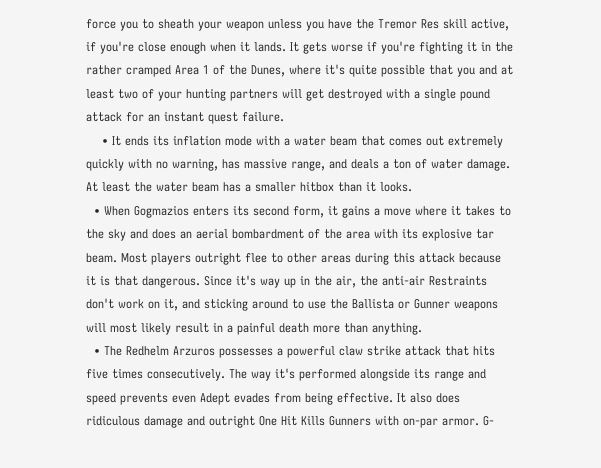force you to sheath your weapon unless you have the Tremor Res skill active, if you're close enough when it lands. It gets worse if you're fighting it in the rather cramped Area 1 of the Dunes, where it's quite possible that you and at least two of your hunting partners will get destroyed with a single pound attack for an instant quest failure.
    • It ends its inflation mode with a water beam that comes out extremely quickly with no warning, has massive range, and deals a ton of water damage. At least the water beam has a smaller hitbox than it looks.
  • When Gogmazios enters its second form, it gains a move where it takes to the sky and does an aerial bombardment of the area with its explosive tar beam. Most players outright flee to other areas during this attack because it is that dangerous. Since it's way up in the air, the anti-air Restraints don't work on it, and sticking around to use the Ballista or Gunner weapons will most likely result in a painful death more than anything.
  • The Redhelm Arzuros possesses a powerful claw strike attack that hits five times consecutively. The way it's performed alongside its range and speed prevents even Adept evades from being effective. It also does ridiculous damage and outright One Hit Kills Gunners with on-par armor. G-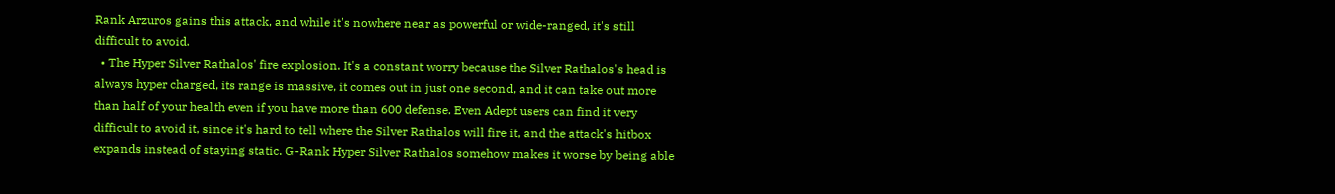Rank Arzuros gains this attack, and while it's nowhere near as powerful or wide-ranged, it's still difficult to avoid.
  • The Hyper Silver Rathalos' fire explosion. It's a constant worry because the Silver Rathalos's head is always hyper charged, its range is massive, it comes out in just one second, and it can take out more than half of your health even if you have more than 600 defense. Even Adept users can find it very difficult to avoid it, since it's hard to tell where the Silver Rathalos will fire it, and the attack's hitbox expands instead of staying static. G-Rank Hyper Silver Rathalos somehow makes it worse by being able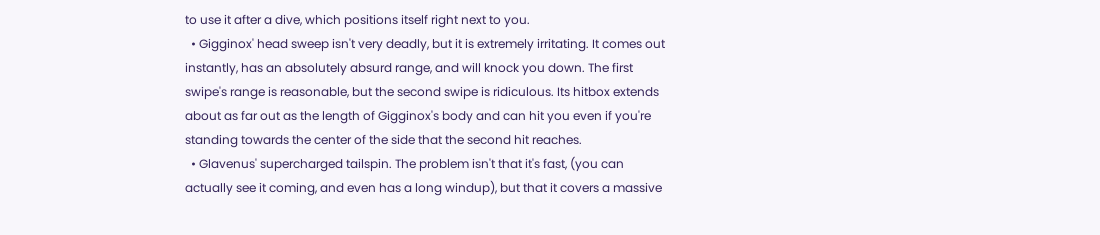to use it after a dive, which positions itself right next to you.
  • Gigginox' head sweep isn't very deadly, but it is extremely irritating. It comes out instantly, has an absolutely absurd range, and will knock you down. The first swipe's range is reasonable, but the second swipe is ridiculous. Its hitbox extends about as far out as the length of Gigginox's body and can hit you even if you're standing towards the center of the side that the second hit reaches.
  • Glavenus' supercharged tailspin. The problem isn't that it's fast, (you can actually see it coming, and even has a long windup), but that it covers a massive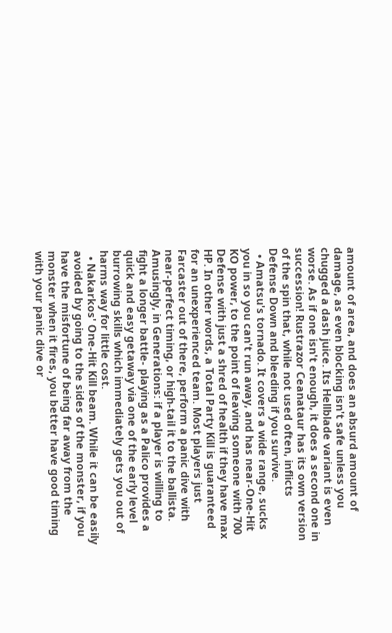amount of area, and does an absurd amount of damage, as even blocking isn't safe unless you chugged a dash juice. Its Hellblade variant is even worse. As if one isn't enough, it does a second one in succession! Rustrazor Ceanataur has its own version of the spin that, while not used often, inflicts Defense Down and bleeding if you survive.
  • Amatsu's tornado. It covers a wide range, sucks you in so you can't run away, and has near-One-Hit KO power, to the point of leaving someone with 700 Defense with just a shred of health if they have max HP. In other words, a Total Party Kill is guaranteed for an unexperienced team. Most players just Farcaster out of there, perform a panic dive with near-perfect timing, or high-tail it to the ballista. Amusingly, in Generations: if a player is willing to fight a longer battle- playing as a Palico provides a quick and easy getaway via one of the early level burrowing skills which immediately gets you out of harms way for little cost.
  • Nakarkos' One-Hit Kill beam. While it can be easily avoided by going to the sides of the monster, if you have the misfortune of being far away from the monster when it fires, you better have good timing with your panic dive or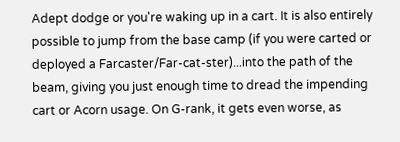Adept dodge or you're waking up in a cart. It is also entirely possible to jump from the base camp (if you were carted or deployed a Farcaster/Far-cat-ster)...into the path of the beam, giving you just enough time to dread the impending cart or Acorn usage. On G-rank, it gets even worse, as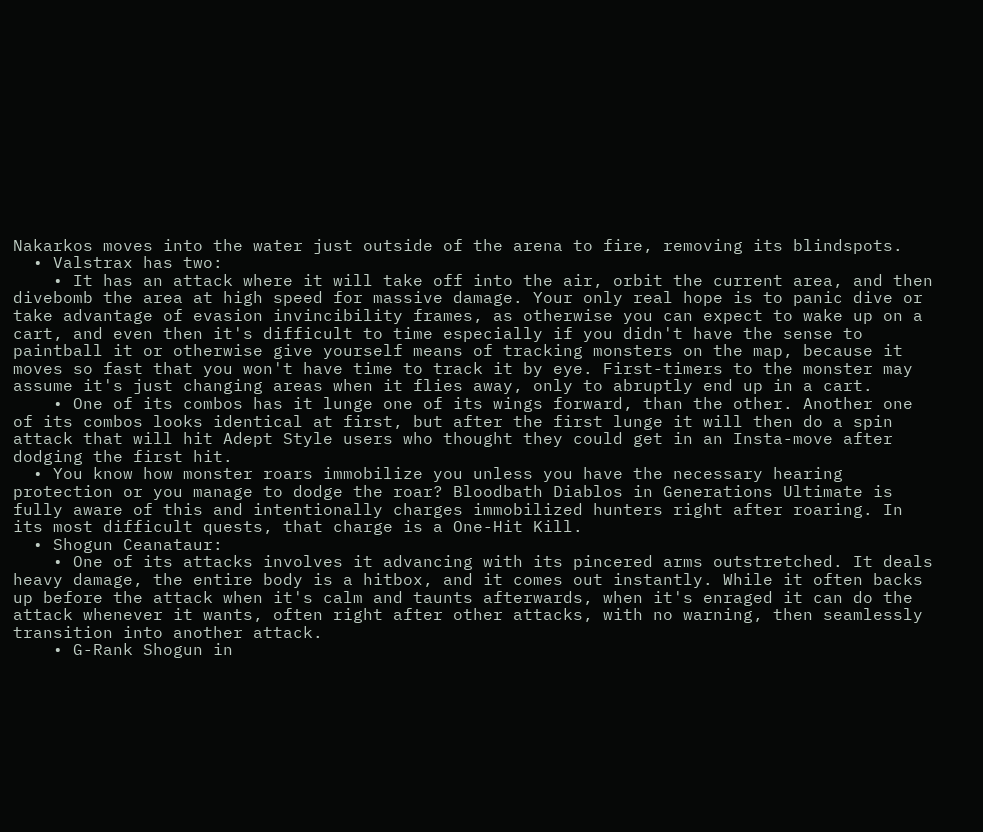Nakarkos moves into the water just outside of the arena to fire, removing its blindspots.
  • Valstrax has two:
    • It has an attack where it will take off into the air, orbit the current area, and then divebomb the area at high speed for massive damage. Your only real hope is to panic dive or take advantage of evasion invincibility frames, as otherwise you can expect to wake up on a cart, and even then it's difficult to time especially if you didn't have the sense to paintball it or otherwise give yourself means of tracking monsters on the map, because it moves so fast that you won't have time to track it by eye. First-timers to the monster may assume it's just changing areas when it flies away, only to abruptly end up in a cart.
    • One of its combos has it lunge one of its wings forward, than the other. Another one of its combos looks identical at first, but after the first lunge it will then do a spin attack that will hit Adept Style users who thought they could get in an Insta-move after dodging the first hit.
  • You know how monster roars immobilize you unless you have the necessary hearing protection or you manage to dodge the roar? Bloodbath Diablos in Generations Ultimate is fully aware of this and intentionally charges immobilized hunters right after roaring. In its most difficult quests, that charge is a One-Hit Kill.
  • Shogun Ceanataur:
    • One of its attacks involves it advancing with its pincered arms outstretched. It deals heavy damage, the entire body is a hitbox, and it comes out instantly. While it often backs up before the attack when it's calm and taunts afterwards, when it's enraged it can do the attack whenever it wants, often right after other attacks, with no warning, then seamlessly transition into another attack.
    • G-Rank Shogun in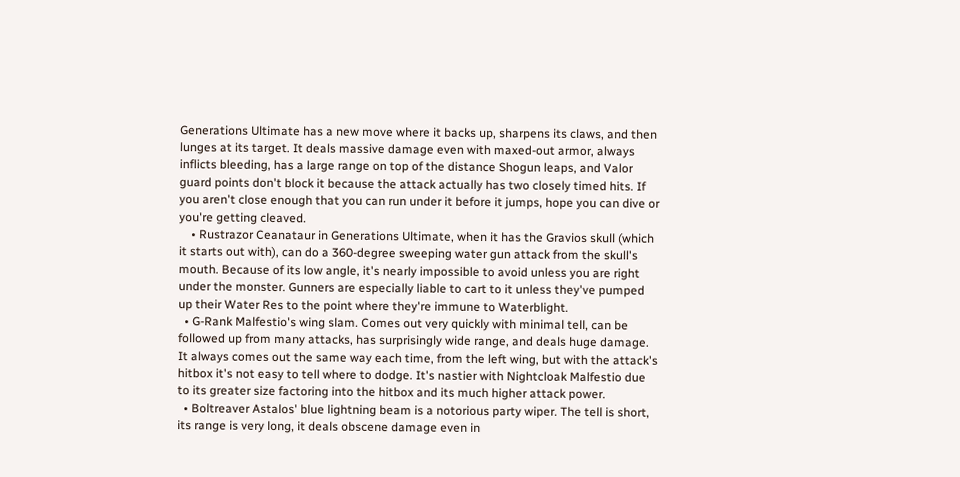Generations Ultimate has a new move where it backs up, sharpens its claws, and then lunges at its target. It deals massive damage even with maxed-out armor, always inflicts bleeding, has a large range on top of the distance Shogun leaps, and Valor guard points don't block it because the attack actually has two closely timed hits. If you aren't close enough that you can run under it before it jumps, hope you can dive or you're getting cleaved.
    • Rustrazor Ceanataur in Generations Ultimate, when it has the Gravios skull (which it starts out with), can do a 360-degree sweeping water gun attack from the skull's mouth. Because of its low angle, it's nearly impossible to avoid unless you are right under the monster. Gunners are especially liable to cart to it unless they've pumped up their Water Res to the point where they're immune to Waterblight.
  • G-Rank Malfestio's wing slam. Comes out very quickly with minimal tell, can be followed up from many attacks, has surprisingly wide range, and deals huge damage. It always comes out the same way each time, from the left wing, but with the attack's hitbox it's not easy to tell where to dodge. It's nastier with Nightcloak Malfestio due to its greater size factoring into the hitbox and its much higher attack power.
  • Boltreaver Astalos' blue lightning beam is a notorious party wiper. The tell is short, its range is very long, it deals obscene damage even in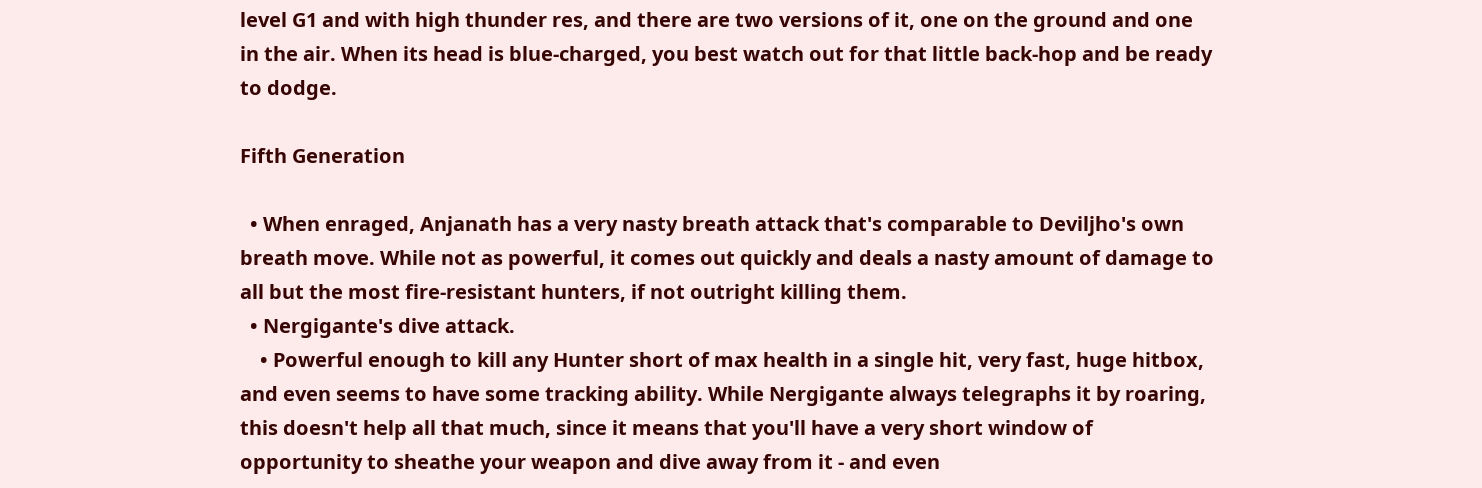level G1 and with high thunder res, and there are two versions of it, one on the ground and one in the air. When its head is blue-charged, you best watch out for that little back-hop and be ready to dodge.

Fifth Generation

  • When enraged, Anjanath has a very nasty breath attack that's comparable to Deviljho's own breath move. While not as powerful, it comes out quickly and deals a nasty amount of damage to all but the most fire-resistant hunters, if not outright killing them.
  • Nergigante's dive attack.
    • Powerful enough to kill any Hunter short of max health in a single hit, very fast, huge hitbox, and even seems to have some tracking ability. While Nergigante always telegraphs it by roaring, this doesn't help all that much, since it means that you'll have a very short window of opportunity to sheathe your weapon and dive away from it - and even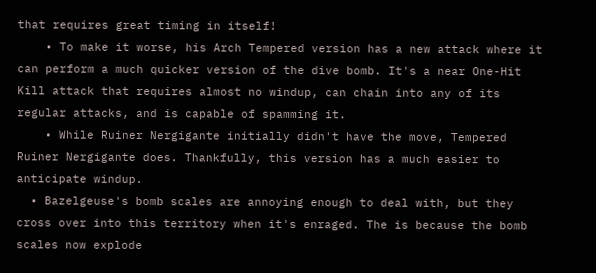that requires great timing in itself!
    • To make it worse, his Arch Tempered version has a new attack where it can perform a much quicker version of the dive bomb. It's a near One-Hit Kill attack that requires almost no windup, can chain into any of its regular attacks, and is capable of spamming it.
    • While Ruiner Nergigante initially didn't have the move, Tempered Ruiner Nergigante does. Thankfully, this version has a much easier to anticipate windup.
  • Bazelgeuse's bomb scales are annoying enough to deal with, but they cross over into this territory when it's enraged. The is because the bomb scales now explode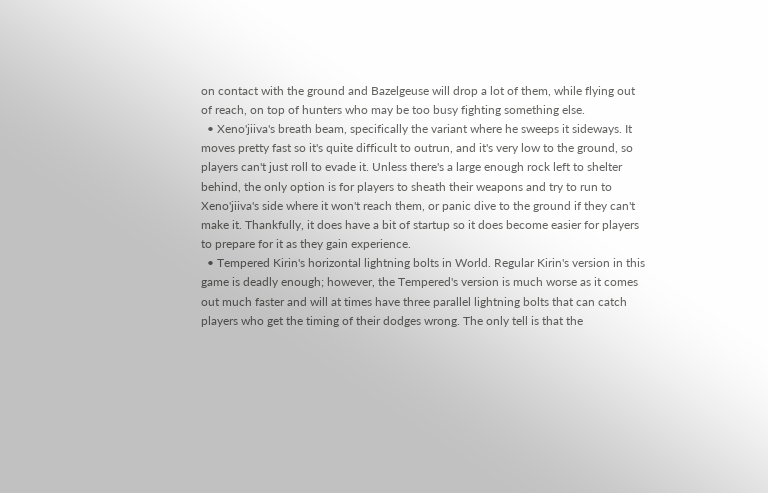on contact with the ground and Bazelgeuse will drop a lot of them, while flying out of reach, on top of hunters who may be too busy fighting something else.
  • Xeno'jiiva's breath beam, specifically the variant where he sweeps it sideways. It moves pretty fast so it's quite difficult to outrun, and it's very low to the ground, so players can't just roll to evade it. Unless there's a large enough rock left to shelter behind, the only option is for players to sheath their weapons and try to run to Xeno'jiiva's side where it won't reach them, or panic dive to the ground if they can't make it. Thankfully, it does have a bit of startup so it does become easier for players to prepare for it as they gain experience.
  • Tempered Kirin's horizontal lightning bolts in World. Regular Kirin's version in this game is deadly enough; however, the Tempered's version is much worse as it comes out much faster and will at times have three parallel lightning bolts that can catch players who get the timing of their dodges wrong. The only tell is that the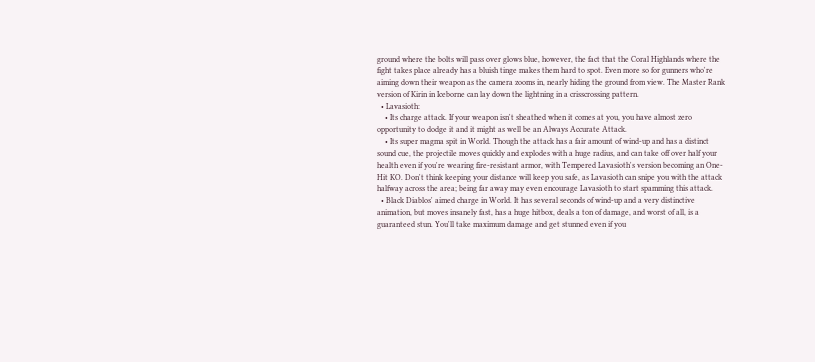ground where the bolts will pass over glows blue, however, the fact that the Coral Highlands where the fight takes place already has a bluish tinge makes them hard to spot. Even more so for gunners who're aiming down their weapon as the camera zooms in, nearly hiding the ground from view. The Master Rank version of Kirin in Iceborne can lay down the lightning in a crisscrossing pattern.
  • Lavasioth:
    • Its charge attack. If your weapon isn't sheathed when it comes at you, you have almost zero opportunity to dodge it and it might as well be an Always Accurate Attack.
    • Its super magma spit in World. Though the attack has a fair amount of wind-up and has a distinct sound cue, the projectile moves quickly and explodes with a huge radius, and can take off over half your health even if you're wearing fire-resistant armor, with Tempered Lavasioth's version becoming an One-Hit KO. Don't think keeping your distance will keep you safe, as Lavasioth can snipe you with the attack halfway across the area; being far away may even encourage Lavasioth to start spamming this attack.
  • Black Diablos' aimed charge in World. It has several seconds of wind-up and a very distinctive animation, but moves insanely fast, has a huge hitbox, deals a ton of damage, and worst of all, is a guaranteed stun. You'll take maximum damage and get stunned even if you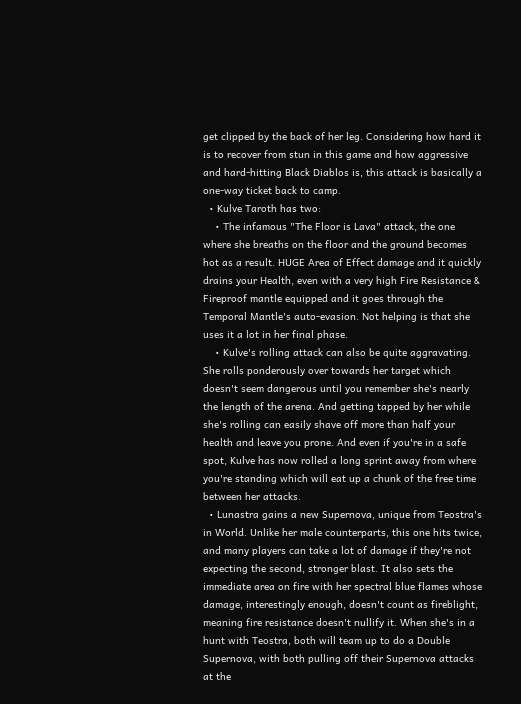get clipped by the back of her leg. Considering how hard it is to recover from stun in this game and how aggressive and hard-hitting Black Diablos is, this attack is basically a one-way ticket back to camp.
  • Kulve Taroth has two:
    • The infamous "The Floor is Lava" attack, the one where she breaths on the floor and the ground becomes hot as a result. HUGE Area of Effect damage and it quickly drains your Health, even with a very high Fire Resistance & Fireproof mantle equipped and it goes through the Temporal Mantle's auto-evasion. Not helping is that she uses it a lot in her final phase.
    • Kulve's rolling attack can also be quite aggravating. She rolls ponderously over towards her target which doesn't seem dangerous until you remember she's nearly the length of the arena. And getting tapped by her while she's rolling can easily shave off more than half your health and leave you prone. And even if you're in a safe spot, Kulve has now rolled a long sprint away from where you're standing which will eat up a chunk of the free time between her attacks.
  • Lunastra gains a new Supernova, unique from Teostra's in World. Unlike her male counterparts, this one hits twice, and many players can take a lot of damage if they're not expecting the second, stronger blast. It also sets the immediate area on fire with her spectral blue flames whose damage, interestingly enough, doesn't count as fireblight, meaning fire resistance doesn't nullify it. When she's in a hunt with Teostra, both will team up to do a Double Supernova, with both pulling off their Supernova attacks at the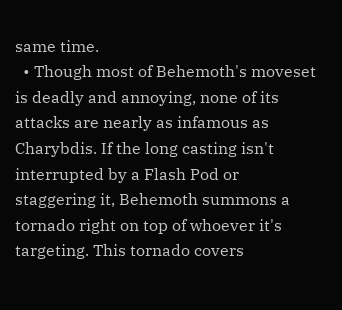same time.
  • Though most of Behemoth's moveset is deadly and annoying, none of its attacks are nearly as infamous as Charybdis. If the long casting isn't interrupted by a Flash Pod or staggering it, Behemoth summons a tornado right on top of whoever it's targeting. This tornado covers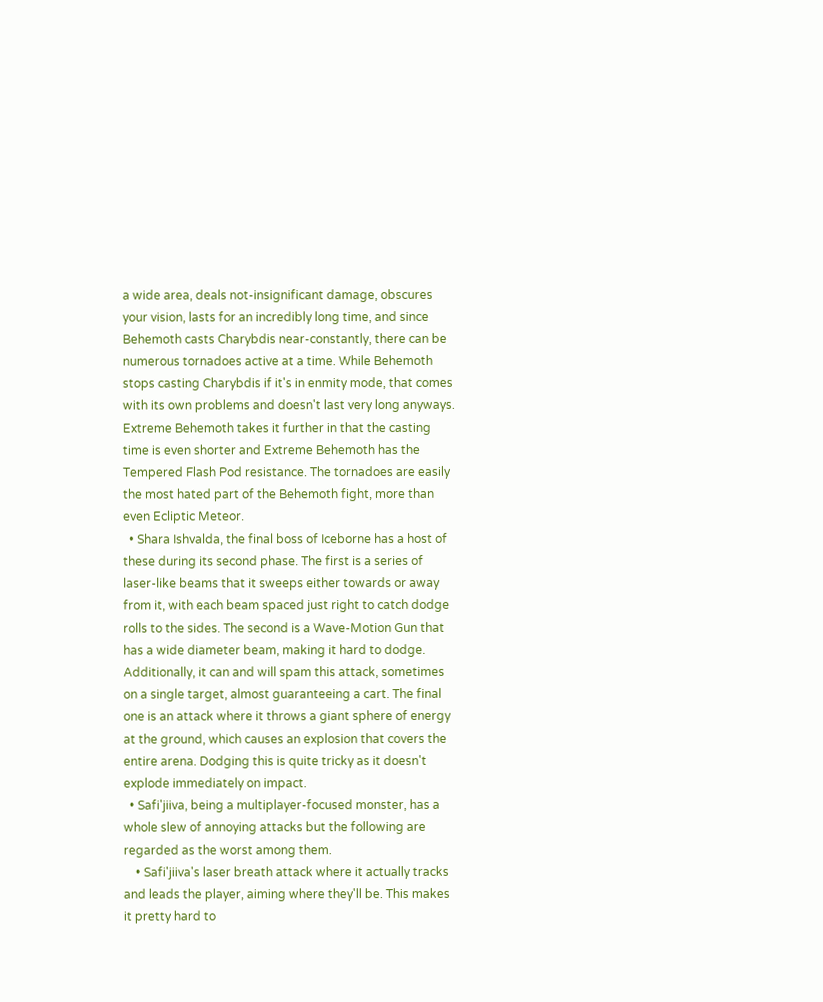a wide area, deals not-insignificant damage, obscures your vision, lasts for an incredibly long time, and since Behemoth casts Charybdis near-constantly, there can be numerous tornadoes active at a time. While Behemoth stops casting Charybdis if it's in enmity mode, that comes with its own problems and doesn't last very long anyways. Extreme Behemoth takes it further in that the casting time is even shorter and Extreme Behemoth has the Tempered Flash Pod resistance. The tornadoes are easily the most hated part of the Behemoth fight, more than even Ecliptic Meteor.
  • Shara Ishvalda, the final boss of Iceborne has a host of these during its second phase. The first is a series of laser-like beams that it sweeps either towards or away from it, with each beam spaced just right to catch dodge rolls to the sides. The second is a Wave-Motion Gun that has a wide diameter beam, making it hard to dodge. Additionally, it can and will spam this attack, sometimes on a single target, almost guaranteeing a cart. The final one is an attack where it throws a giant sphere of energy at the ground, which causes an explosion that covers the entire arena. Dodging this is quite tricky as it doesn't explode immediately on impact.
  • Safi'jiiva, being a multiplayer-focused monster, has a whole slew of annoying attacks but the following are regarded as the worst among them.
    • Safi'jiiva's laser breath attack where it actually tracks and leads the player, aiming where they'll be. This makes it pretty hard to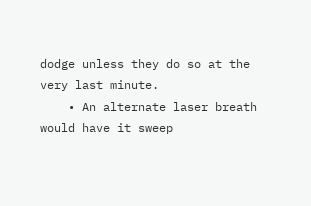dodge unless they do so at the very last minute.
    • An alternate laser breath would have it sweep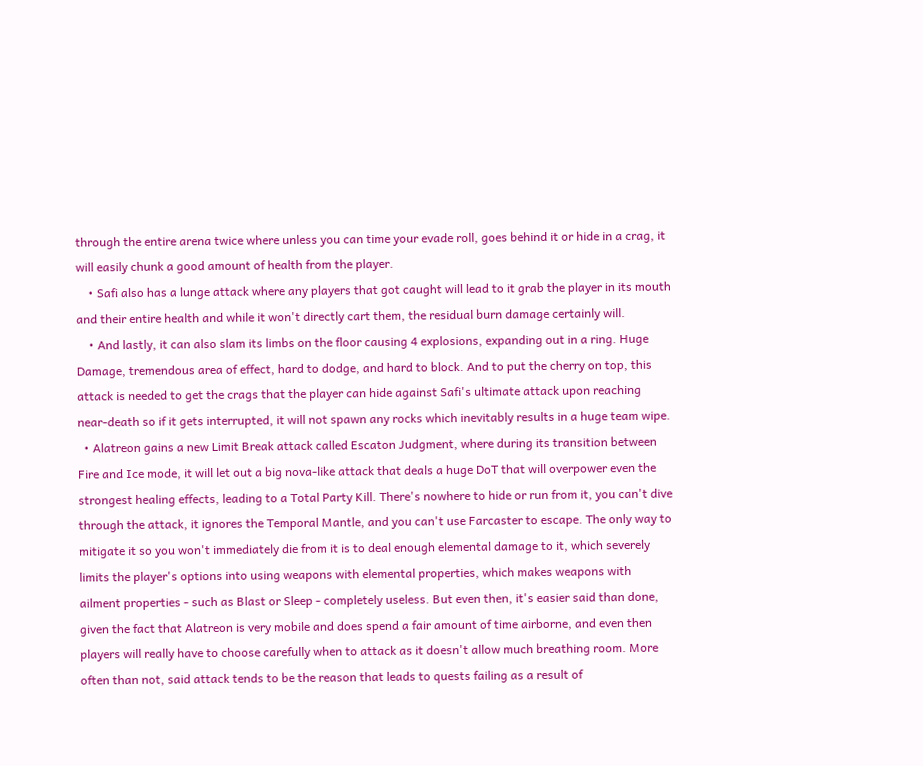through the entire arena twice where unless you can time your evade roll, goes behind it or hide in a crag, it will easily chunk a good amount of health from the player.
    • Safi also has a lunge attack where any players that got caught will lead to it grab the player in its mouth and their entire health and while it won't directly cart them, the residual burn damage certainly will.
    • And lastly, it can also slam its limbs on the floor causing 4 explosions, expanding out in a ring. Huge Damage, tremendous area of effect, hard to dodge, and hard to block. And to put the cherry on top, this attack is needed to get the crags that the player can hide against Safi's ultimate attack upon reaching near-death so if it gets interrupted, it will not spawn any rocks which inevitably results in a huge team wipe.
  • Alatreon gains a new Limit Break attack called Escaton Judgment, where during its transition between Fire and Ice mode, it will let out a big nova-like attack that deals a huge DoT that will overpower even the strongest healing effects, leading to a Total Party Kill. There's nowhere to hide or run from it, you can't dive through the attack, it ignores the Temporal Mantle, and you can't use Farcaster to escape. The only way to mitigate it so you won't immediately die from it is to deal enough elemental damage to it, which severely limits the player's options into using weapons with elemental properties, which makes weapons with ailment properties - such as Blast or Sleep - completely useless. But even then, it's easier said than done, given the fact that Alatreon is very mobile and does spend a fair amount of time airborne, and even then players will really have to choose carefully when to attack as it doesn't allow much breathing room. More often than not, said attack tends to be the reason that leads to quests failing as a result of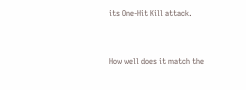its One-Hit Kill attack.



How well does it match the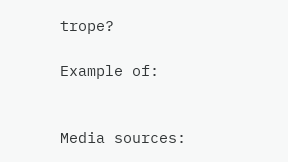trope?

Example of:


Media sources: